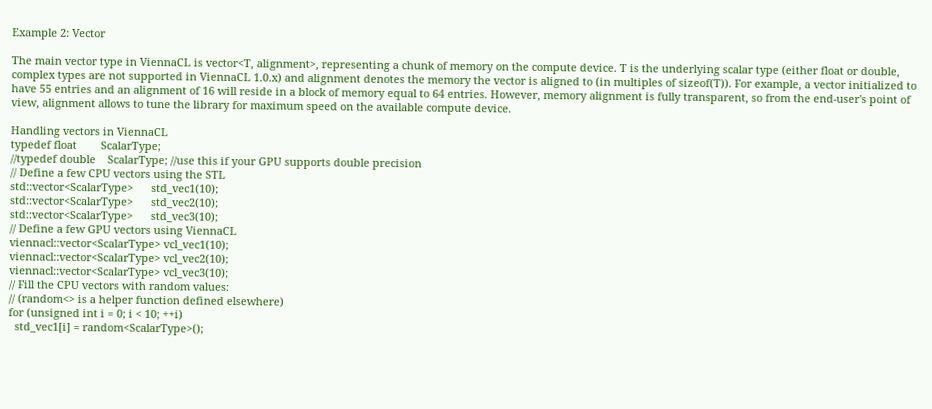Example 2: Vector

The main vector type in ViennaCL is vector<T, alignment>, representing a chunk of memory on the compute device. T is the underlying scalar type (either float or double, complex types are not supported in ViennaCL 1.0.x) and alignment denotes the memory the vector is aligned to (in multiples of sizeof(T)). For example, a vector initialized to have 55 entries and an alignment of 16 will reside in a block of memory equal to 64 entries. However, memory alignment is fully transparent, so from the end-user's point of view, alignment allows to tune the library for maximum speed on the available compute device.

Handling vectors in ViennaCL
typedef float        ScalarType;
//typedef double    ScalarType; //use this if your GPU supports double precision
// Define a few CPU vectors using the STL
std::vector<ScalarType>      std_vec1(10);
std::vector<ScalarType>      std_vec2(10);
std::vector<ScalarType>      std_vec3(10);
// Define a few GPU vectors using ViennaCL
viennacl::vector<ScalarType> vcl_vec1(10);
viennacl::vector<ScalarType> vcl_vec2(10);
viennacl::vector<ScalarType> vcl_vec3(10);
// Fill the CPU vectors with random values:
// (random<> is a helper function defined elsewhere)
for (unsigned int i = 0; i < 10; ++i)
  std_vec1[i] = random<ScalarType>();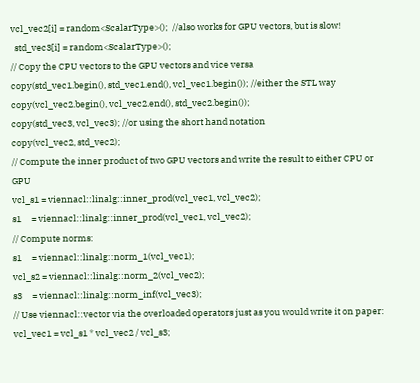vcl_vec2[i] = random<ScalarType>();  //also works for GPU vectors, but is slow!
  std_vec3[i] = random<ScalarType>();
// Copy the CPU vectors to the GPU vectors and vice versa
copy(std_vec1.begin(), std_vec1.end(), vcl_vec1.begin()); //either the STL way
copy(vcl_vec2.begin(), vcl_vec2.end(), std_vec2.begin());
copy(std_vec3, vcl_vec3); //or using the short hand notation
copy(vcl_vec2, std_vec2);
// Compute the inner product of two GPU vectors and write the result to either CPU or GPU
vcl_s1 = viennacl::linalg::inner_prod(vcl_vec1, vcl_vec2);
s1     = viennacl::linalg::inner_prod(vcl_vec1, vcl_vec2);
// Compute norms:
s1     = viennacl::linalg::norm_1(vcl_vec1);
vcl_s2 = viennacl::linalg::norm_2(vcl_vec2);
s3     = viennacl::linalg::norm_inf(vcl_vec3);
// Use viennacl::vector via the overloaded operators just as you would write it on paper:
vcl_vec1 = vcl_s1 * vcl_vec2 / vcl_s3;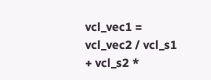vcl_vec1 = vcl_vec2 / vcl_s1 + vcl_s2 *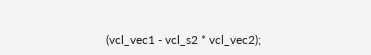(vcl_vec1 - vcl_s2 * vcl_vec2);